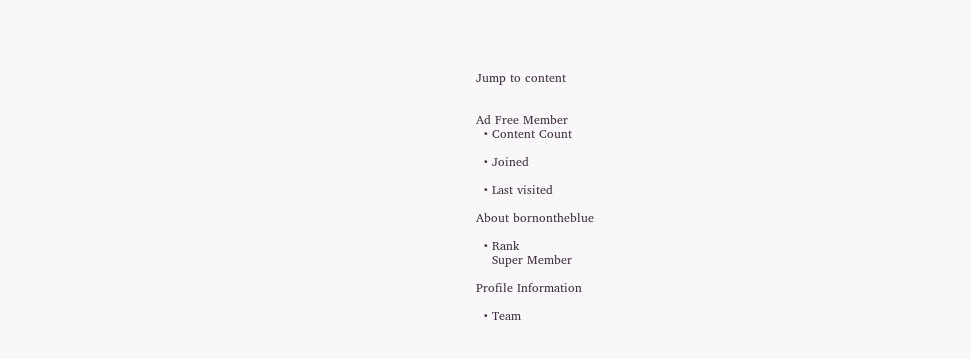Jump to content


Ad Free Member
  • Content Count

  • Joined

  • Last visited

About bornontheblue

  • Rank
    Super Member

Profile Information

  • Team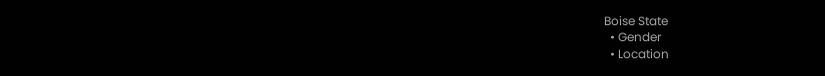Boise State
  • Gender
  • Location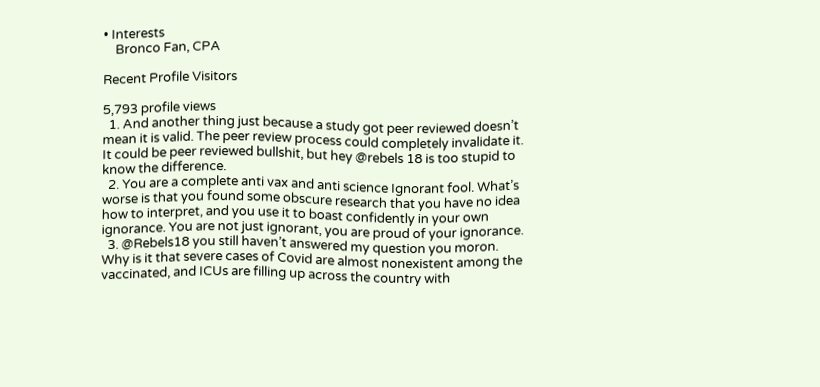• Interests
    Bronco Fan, CPA

Recent Profile Visitors

5,793 profile views
  1. And another thing just because a study got peer reviewed doesn’t mean it is valid. The peer review process could completely invalidate it. It could be peer reviewed bullshit, but hey @rebels 18 is too stupid to know the difference.
  2. You are a complete anti vax and anti science Ignorant fool. What’s worse is that you found some obscure research that you have no idea how to interpret, and you use it to boast confidently in your own ignorance. You are not just ignorant, you are proud of your ignorance.
  3. @Rebels18 you still haven’t answered my question you moron. Why is it that severe cases of Covid are almost nonexistent among the vaccinated, and ICUs are filling up across the country with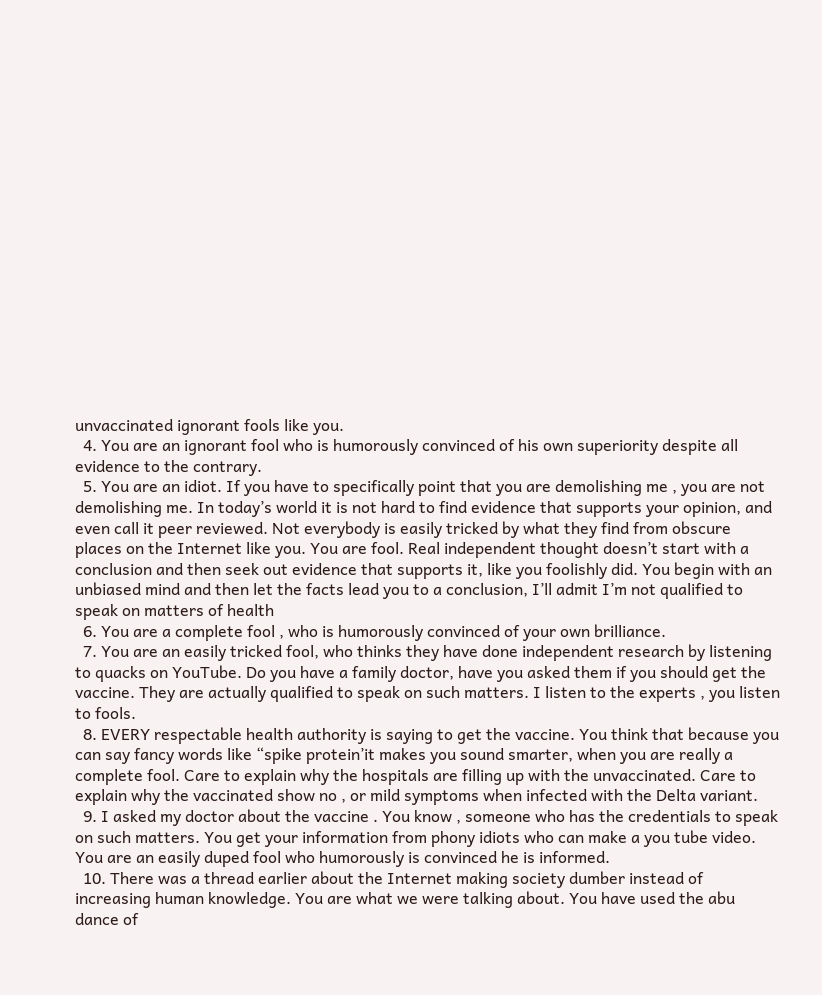unvaccinated ignorant fools like you.
  4. You are an ignorant fool who is humorously convinced of his own superiority despite all evidence to the contrary.
  5. You are an idiot. If you have to specifically point that you are demolishing me , you are not demolishing me. In today’s world it is not hard to find evidence that supports your opinion, and even call it peer reviewed. Not everybody is easily tricked by what they find from obscure places on the Internet like you. You are fool. Real independent thought doesn’t start with a conclusion and then seek out evidence that supports it, like you foolishly did. You begin with an unbiased mind and then let the facts lead you to a conclusion, I’ll admit I’m not qualified to speak on matters of health
  6. You are a complete fool , who is humorously convinced of your own brilliance.
  7. You are an easily tricked fool, who thinks they have done independent research by listening to quacks on YouTube. Do you have a family doctor, have you asked them if you should get the vaccine. They are actually qualified to speak on such matters. I listen to the experts , you listen to fools.
  8. EVERY respectable health authority is saying to get the vaccine. You think that because you can say fancy words like “spike protein’it makes you sound smarter, when you are really a complete fool. Care to explain why the hospitals are filling up with the unvaccinated. Care to explain why the vaccinated show no , or mild symptoms when infected with the Delta variant.
  9. I asked my doctor about the vaccine . You know , someone who has the credentials to speak on such matters. You get your information from phony idiots who can make a you tube video. You are an easily duped fool who humorously is convinced he is informed.
  10. There was a thread earlier about the Internet making society dumber instead of increasing human knowledge. You are what we were talking about. You have used the abu dance of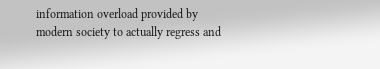information overload provided by modern society to actually regress and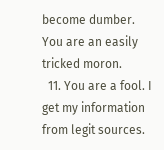become dumber. You are an easily tricked moron.
  11. You are a fool. I get my information from legit sources.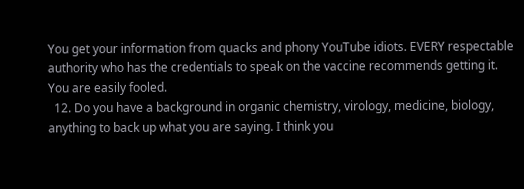You get your information from quacks and phony YouTube idiots. EVERY respectable authority who has the credentials to speak on the vaccine recommends getting it. You are easily fooled.
  12. Do you have a background in organic chemistry, virology, medicine, biology, anything to back up what you are saying. I think you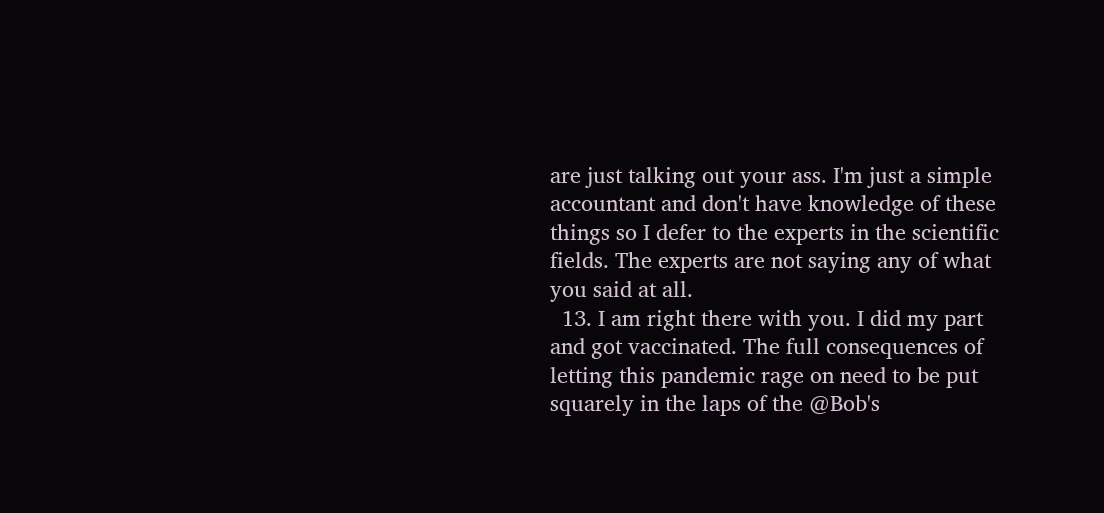are just talking out your ass. I'm just a simple accountant and don't have knowledge of these things so I defer to the experts in the scientific fields. The experts are not saying any of what you said at all.
  13. I am right there with you. I did my part and got vaccinated. The full consequences of letting this pandemic rage on need to be put squarely in the laps of the @Bob's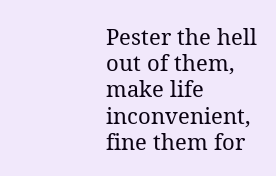Pester the hell out of them, make life inconvenient, fine them for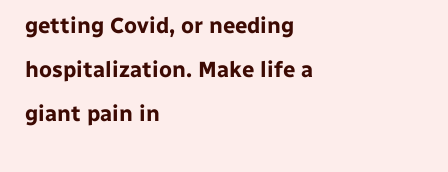getting Covid, or needing hospitalization. Make life a giant pain in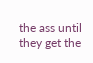the ass until they get the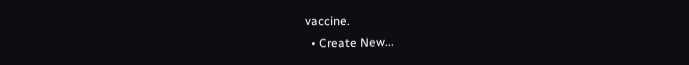vaccine.
  • Create New...